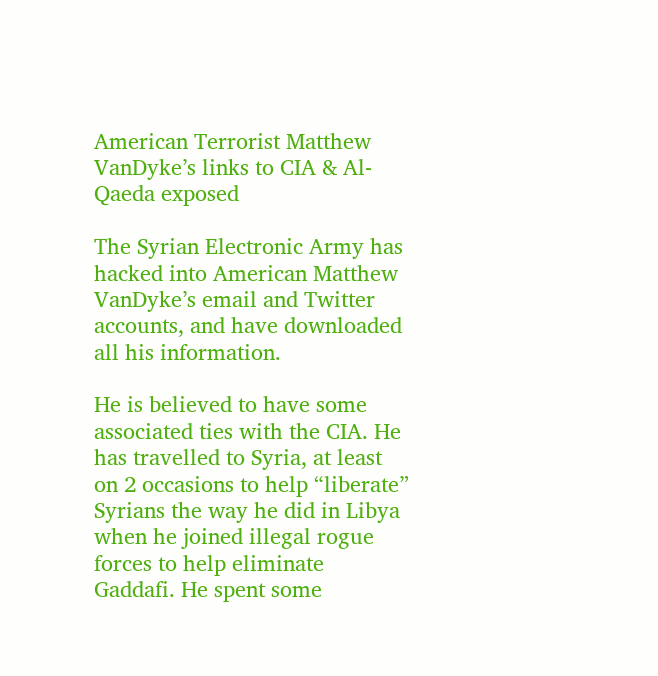American Terrorist Matthew VanDyke’s links to CIA & Al-Qaeda exposed

The Syrian Electronic Army has hacked into American Matthew VanDyke’s email and Twitter accounts, and have downloaded all his information.

He is believed to have some associated ties with the CIA. He has travelled to Syria, at least on 2 occasions to help “liberate” Syrians the way he did in Libya when he joined illegal rogue forces to help eliminate Gaddafi. He spent some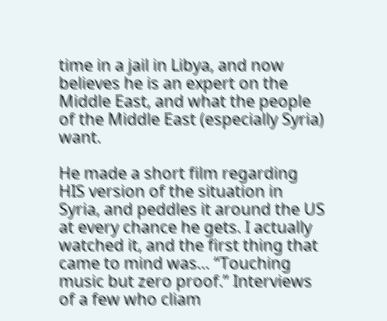time in a jail in Libya, and now believes he is an expert on the Middle East, and what the people of the Middle East (especially Syria) want.

He made a short film regarding HIS version of the situation in Syria, and peddles it around the US at every chance he gets. I actually watched it, and the first thing that came to mind was… “Touching music but zero proof.” Interviews of a few who cliam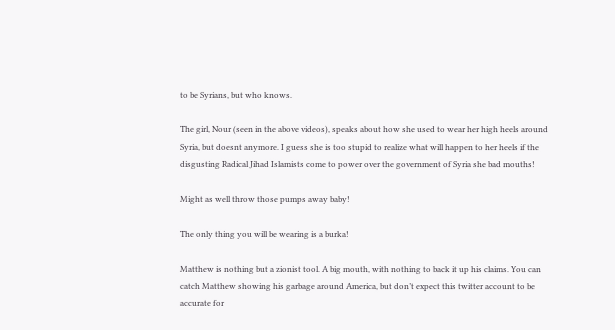to be Syrians, but who knows.

The girl, Nour (seen in the above videos), speaks about how she used to wear her high heels around Syria, but doesnt anymore. I guess she is too stupid to realize what will happen to her heels if the disgusting Radical Jihad Islamists come to power over the government of Syria she bad mouths!

Might as well throw those pumps away baby!

The only thing you will be wearing is a burka!

Matthew is nothing but a zionist tool. A big mouth, with nothing to back it up his claims. You can catch Matthew showing his garbage around America, but don’t expect this twitter account to be accurate for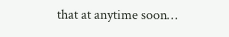that at anytime soon…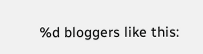%d bloggers like this: